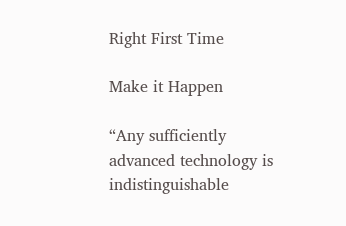Right First Time

Make it Happen

“Any sufficiently advanced technology is indistinguishable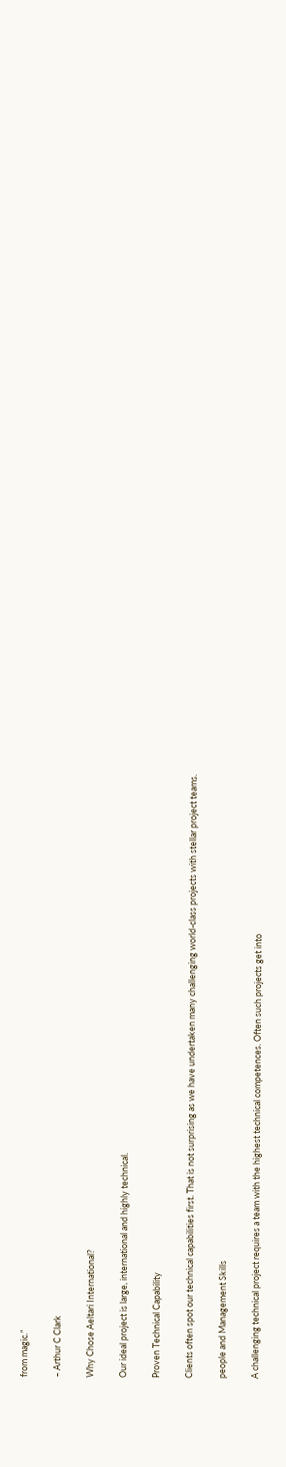from magic.”

– Arthur C Clark

Why Chose Aeltari International?

Our ideal project is large, international and highly technical.

Proven Technical Capability

Clients often spot our technical capabilities first. That is not surprising as we have undertaken many challenging world-class projects with stellar project teams.

people and Management Skills

A challenging technical project requires a team with the highest technical competences. Often such projects get into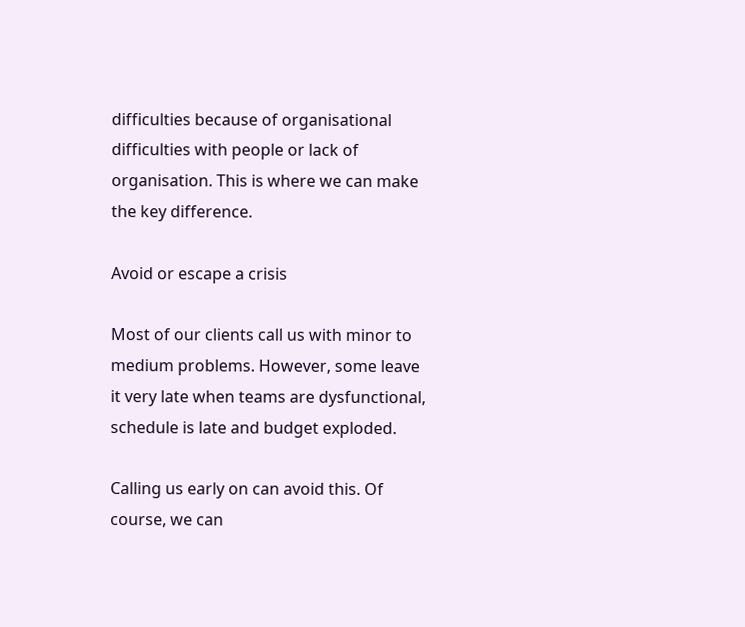difficulties because of organisational difficulties with people or lack of organisation. This is where we can make the key difference.

Avoid or escape a crisis

Most of our clients call us with minor to medium problems. However, some leave it very late when teams are dysfunctional, schedule is late and budget exploded.

Calling us early on can avoid this. Of course, we can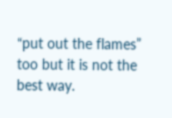“put out the flames” too but it is not the best way.